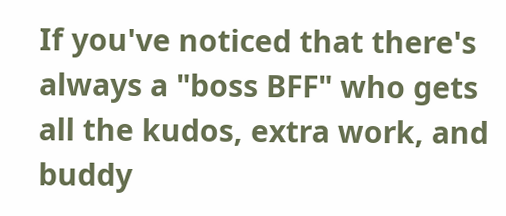If you've noticed that there's always a "boss BFF" who gets all the kudos, extra work, and buddy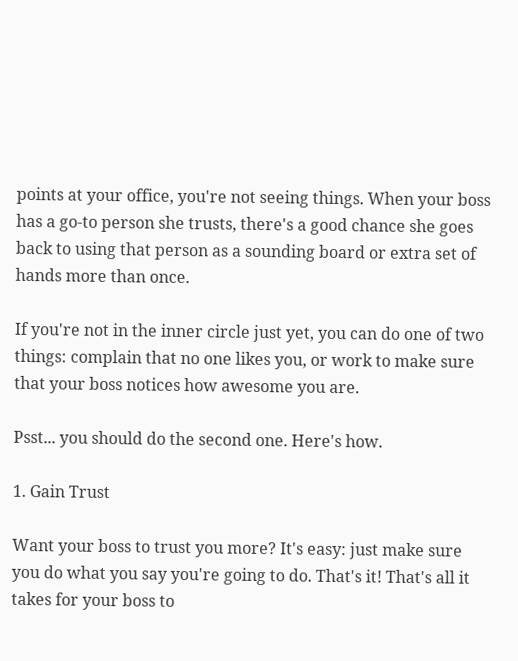points at your office, you're not seeing things. When your boss has a go-to person she trusts, there's a good chance she goes back to using that person as a sounding board or extra set of hands more than once.

If you're not in the inner circle just yet, you can do one of two things: complain that no one likes you, or work to make sure that your boss notices how awesome you are.

Psst... you should do the second one. Here's how.

1. Gain Trust

Want your boss to trust you more? It's easy: just make sure you do what you say you're going to do. That's it! That's all it takes for your boss to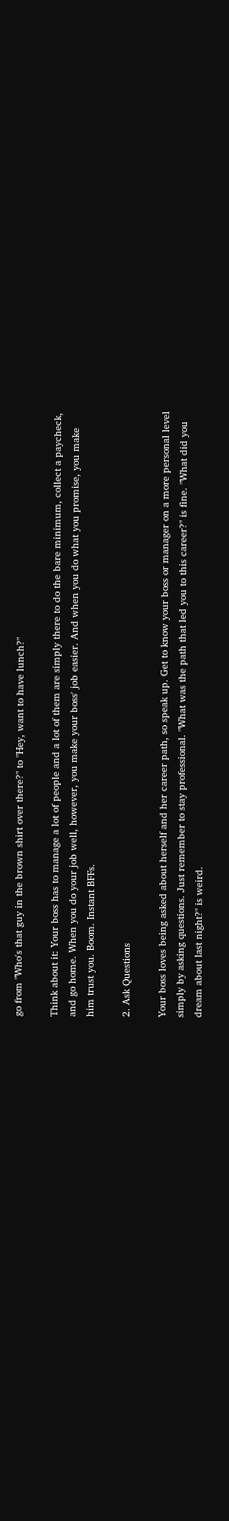go from "Who's that guy in the brown shirt over there?" to "Hey, want to have lunch?"

Think about it: Your boss has to manage a lot of people and a lot of them are simply there to do the bare minimum, collect a paycheck, and go home. When you do your job well, however, you make your boss' job easier. And when you do what you promise, you make him trust you. Boom. Instant BFFs.

2. Ask Questions

Your boss loves being asked about herself and her career path, so speak up. Get to know your boss or manager on a more personal level simply by asking questions. Just remember to stay professional. "What was the path that led you to this career?" is fine. "What did you dream about last night?" is weird.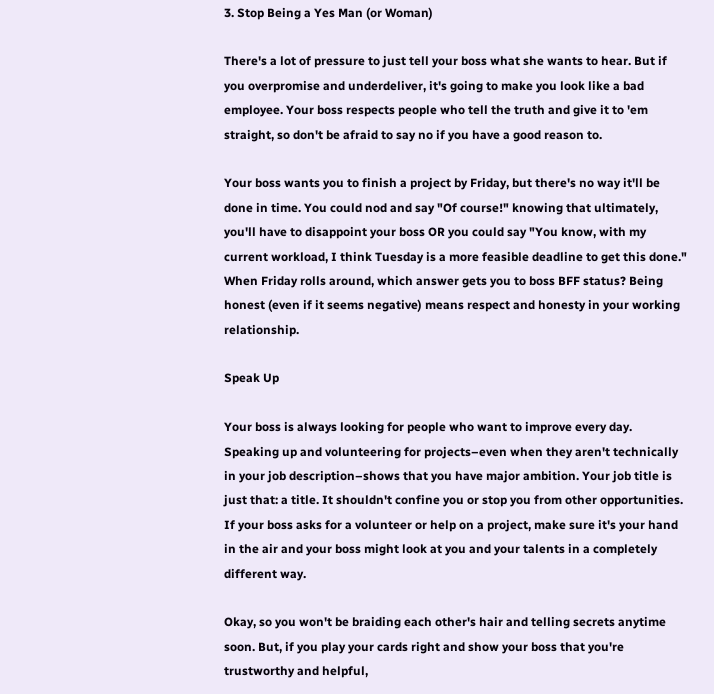3. Stop Being a Yes Man (or Woman)

There's a lot of pressure to just tell your boss what she wants to hear. But if you overpromise and underdeliver, it's going to make you look like a bad employee. Your boss respects people who tell the truth and give it to 'em straight, so don't be afraid to say no if you have a good reason to.

Your boss wants you to finish a project by Friday, but there's no way it'll be done in time. You could nod and say "Of course!" knowing that ultimately, you'll have to disappoint your boss OR you could say "You know, with my current workload, I think Tuesday is a more feasible deadline to get this done." When Friday rolls around, which answer gets you to boss BFF status? Being honest (even if it seems negative) means respect and honesty in your working relationship.

Speak Up

Your boss is always looking for people who want to improve every day. Speaking up and volunteering for projects–even when they aren't technically in your job description–shows that you have major ambition. Your job title is just that: a title. It shouldn't confine you or stop you from other opportunities. If your boss asks for a volunteer or help on a project, make sure it's your hand in the air and your boss might look at you and your talents in a completely different way.

Okay, so you won't be braiding each other's hair and telling secrets anytime soon. But, if you play your cards right and show your boss that you're trustworthy and helpful,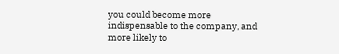you could become more indispensable to the company, and more likely to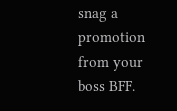snag a promotion from your boss BFF.